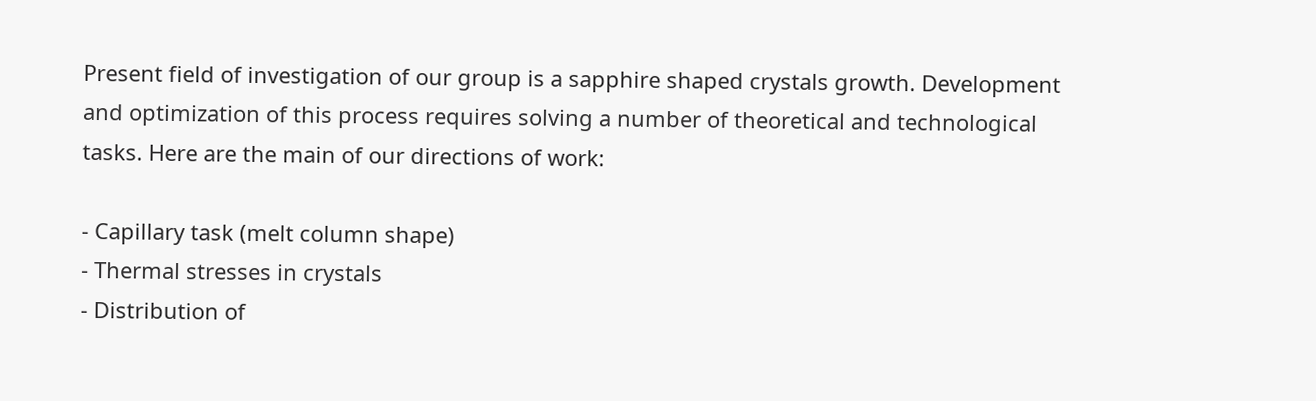Present field of investigation of our group is a sapphire shaped crystals growth. Development and optimization of this process requires solving a number of theoretical and technological tasks. Here are the main of our directions of work:

- Capillary task (melt column shape)
- Thermal stresses in crystals
- Distribution of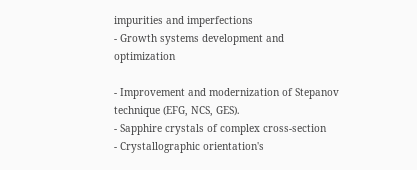impurities and imperfections
- Growth systems development and optimization

- Improvement and modernization of Stepanov technique (EFG, NCS, GES).
- Sapphire crystals of complex cross-section
- Crystallographic orientation's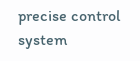precise control system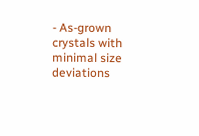- As-grown crystals with minimal size deviations